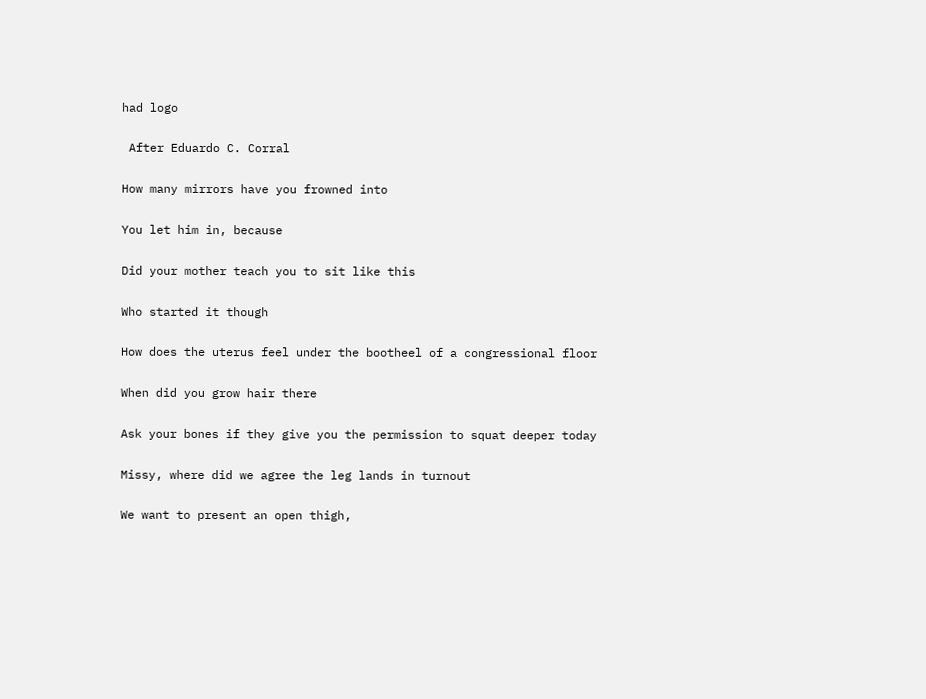had logo

 After Eduardo C. Corral

How many mirrors have you frowned into

You let him in, because

Did your mother teach you to sit like this

Who started it though

How does the uterus feel under the bootheel of a congressional floor

When did you grow hair there

Ask your bones if they give you the permission to squat deeper today

Missy, where did we agree the leg lands in turnout

We want to present an open thigh,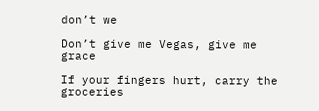don’t we

Don’t give me Vegas, give me grace

If your fingers hurt, carry the groceries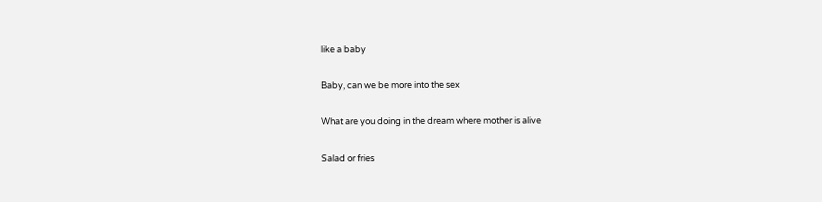like a baby

Baby, can we be more into the sex

What are you doing in the dream where mother is alive

Salad or fries